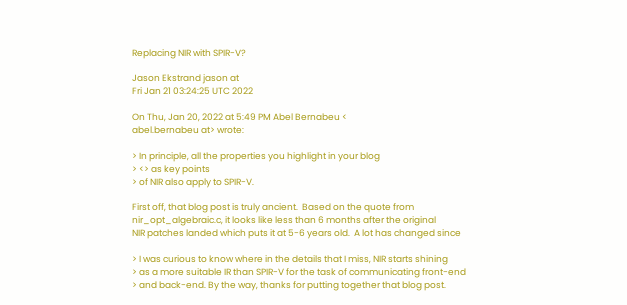Replacing NIR with SPIR-V?

Jason Ekstrand jason at
Fri Jan 21 03:24:25 UTC 2022

On Thu, Jan 20, 2022 at 5:49 PM Abel Bernabeu <
abel.bernabeu at> wrote:

> In principle, all the properties you highlight in your blog
> <> as key points
> of NIR also apply to SPIR-V.

First off, that blog post is truly ancient.  Based on the quote from
nir_opt_algebraic.c, it looks like less than 6 months after the original
NIR patches landed which puts it at 5-6 years old.  A lot has changed since

> I was curious to know where in the details that I miss, NIR starts shining
> as a more suitable IR than SPIR-V for the task of communicating front-end
> and back-end. By the way, thanks for putting together that blog post.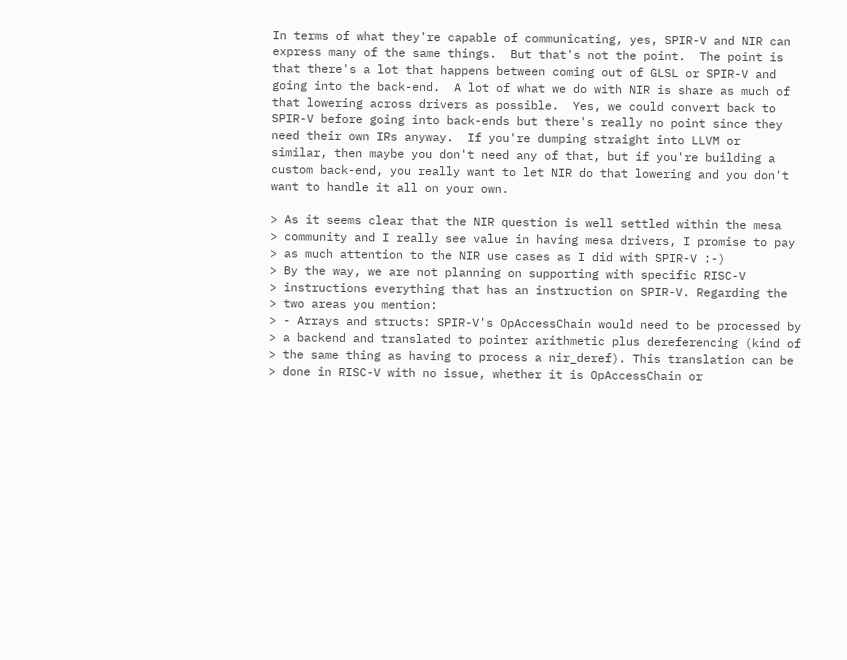In terms of what they're capable of communicating, yes, SPIR-V and NIR can
express many of the same things.  But that's not the point.  The point is
that there's a lot that happens between coming out of GLSL or SPIR-V and
going into the back-end.  A lot of what we do with NIR is share as much of
that lowering across drivers as possible.  Yes, we could convert back to
SPIR-V before going into back-ends but there's really no point since they
need their own IRs anyway.  If you're dumping straight into LLVM or
similar, then maybe you don't need any of that, but if you're building a
custom back-end, you really want to let NIR do that lowering and you don't
want to handle it all on your own.

> As it seems clear that the NIR question is well settled within the mesa
> community and I really see value in having mesa drivers, I promise to pay
> as much attention to the NIR use cases as I did with SPIR-V :-)
> By the way, we are not planning on supporting with specific RISC-V
> instructions everything that has an instruction on SPIR-V. Regarding the
> two areas you mention:
> - Arrays and structs: SPIR-V's OpAccessChain would need to be processed by
> a backend and translated to pointer arithmetic plus dereferencing (kind of
> the same thing as having to process a nir_deref). This translation can be
> done in RISC-V with no issue, whether it is OpAccessChain or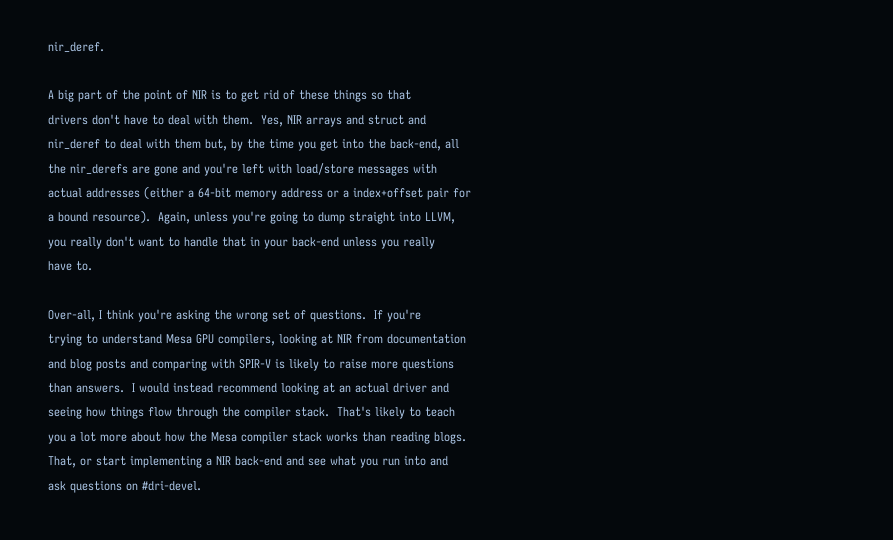nir_deref.

A big part of the point of NIR is to get rid of these things so that
drivers don't have to deal with them.  Yes, NIR arrays and struct and
nir_deref to deal with them but, by the time you get into the back-end, all
the nir_derefs are gone and you're left with load/store messages with
actual addresses (either a 64-bit memory address or a index+offset pair for
a bound resource).  Again, unless you're going to dump straight into LLVM,
you really don't want to handle that in your back-end unless you really
have to.

Over-all, I think you're asking the wrong set of questions.  If you're
trying to understand Mesa GPU compilers, looking at NIR from documentation
and blog posts and comparing with SPIR-V is likely to raise more questions
than answers.  I would instead recommend looking at an actual driver and
seeing how things flow through the compiler stack.  That's likely to teach
you a lot more about how the Mesa compiler stack works than reading blogs.
That, or start implementing a NIR back-end and see what you run into and
ask questions on #dri-devel.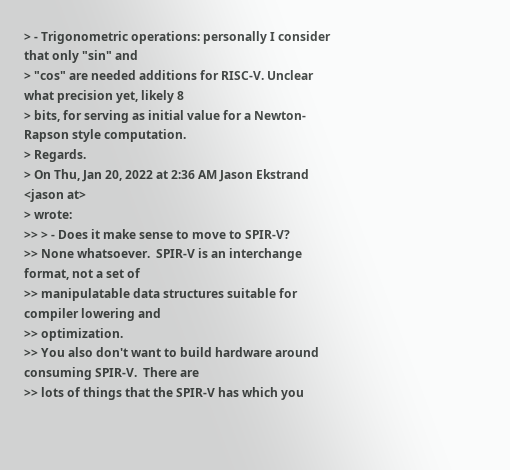> - Trigonometric operations: personally I consider that only "sin" and
> "cos" are needed additions for RISC-V. Unclear what precision yet, likely 8
> bits, for serving as initial value for a Newton-Rapson style computation.
> Regards.
> On Thu, Jan 20, 2022 at 2:36 AM Jason Ekstrand <jason at>
> wrote:
>> > - Does it make sense to move to SPIR-V?
>> None whatsoever.  SPIR-V is an interchange format, not a set of
>> manipulatable data structures suitable for compiler lowering and
>> optimization.
>> You also don't want to build hardware around consuming SPIR-V.  There are
>> lots of things that the SPIR-V has which you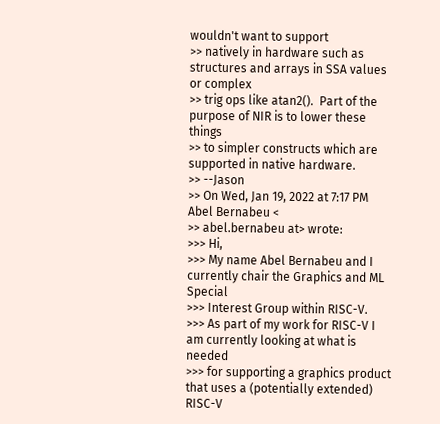wouldn't want to support
>> natively in hardware such as structures and arrays in SSA values or complex
>> trig ops like atan2().  Part of the purpose of NIR is to lower these things
>> to simpler constructs which are supported in native hardware.
>> --Jason
>> On Wed, Jan 19, 2022 at 7:17 PM Abel Bernabeu <
>> abel.bernabeu at> wrote:
>>> Hi,
>>> My name Abel Bernabeu and I currently chair the Graphics and ML Special
>>> Interest Group within RISC-V.
>>> As part of my work for RISC-V I am currently looking at what is needed
>>> for supporting a graphics product that uses a (potentially extended) RISC-V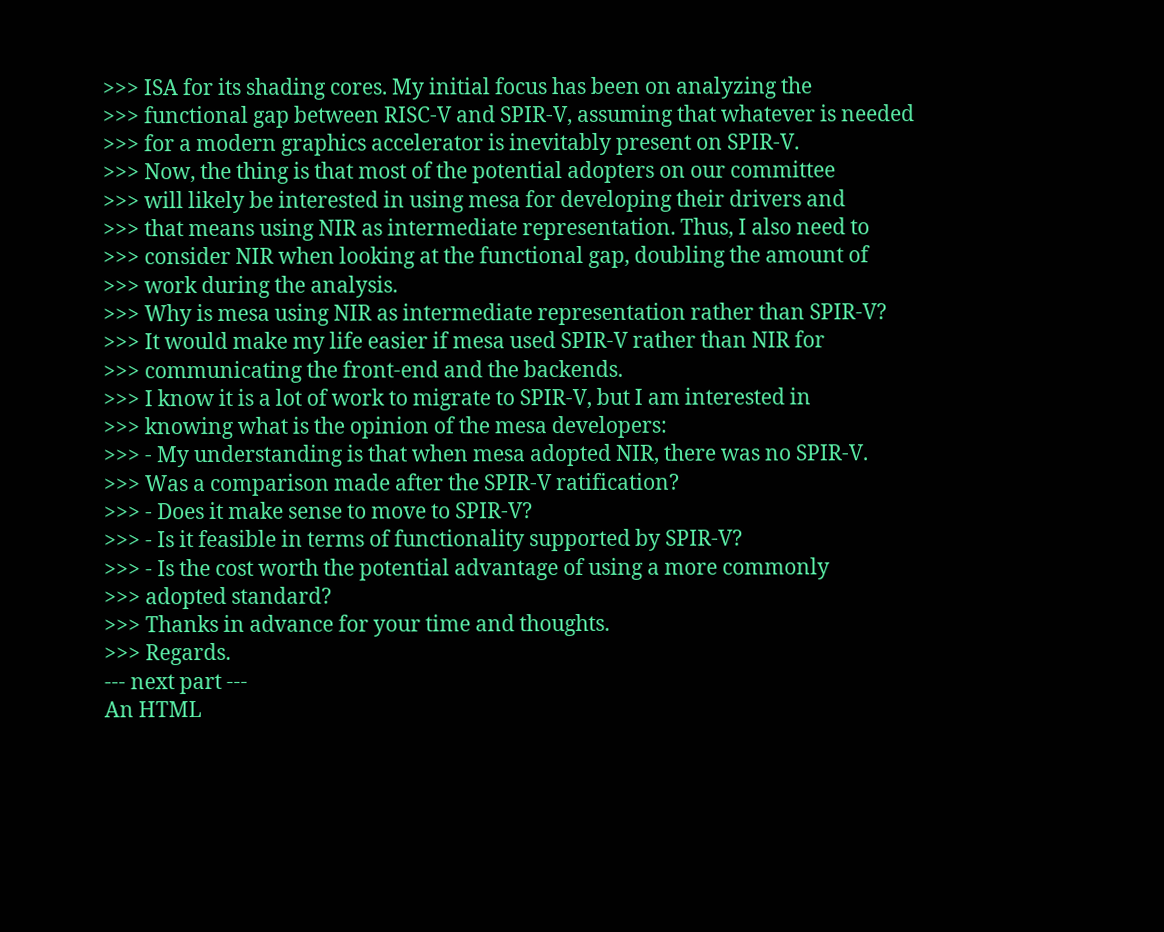>>> ISA for its shading cores. My initial focus has been on analyzing the
>>> functional gap between RISC-V and SPIR-V, assuming that whatever is needed
>>> for a modern graphics accelerator is inevitably present on SPIR-V.
>>> Now, the thing is that most of the potential adopters on our committee
>>> will likely be interested in using mesa for developing their drivers and
>>> that means using NIR as intermediate representation. Thus, I also need to
>>> consider NIR when looking at the functional gap, doubling the amount of
>>> work during the analysis.
>>> Why is mesa using NIR as intermediate representation rather than SPIR-V?
>>> It would make my life easier if mesa used SPIR-V rather than NIR for
>>> communicating the front-end and the backends.
>>> I know it is a lot of work to migrate to SPIR-V, but I am interested in
>>> knowing what is the opinion of the mesa developers:
>>> - My understanding is that when mesa adopted NIR, there was no SPIR-V.
>>> Was a comparison made after the SPIR-V ratification?
>>> - Does it make sense to move to SPIR-V?
>>> - Is it feasible in terms of functionality supported by SPIR-V?
>>> - Is the cost worth the potential advantage of using a more commonly
>>> adopted standard?
>>> Thanks in advance for your time and thoughts.
>>> Regards.
--- next part ---
An HTML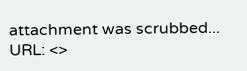attachment was scrubbed...
URL: <>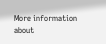More information about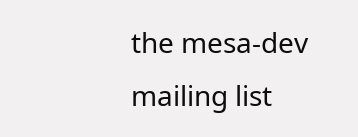the mesa-dev mailing list